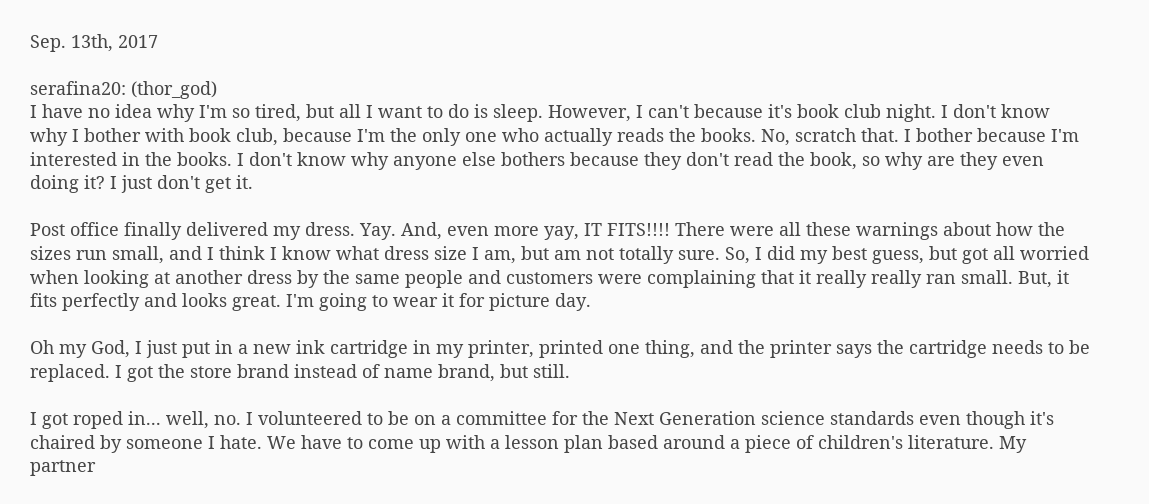Sep. 13th, 2017

serafina20: (thor_god)
I have no idea why I'm so tired, but all I want to do is sleep. However, I can't because it's book club night. I don't know why I bother with book club, because I'm the only one who actually reads the books. No, scratch that. I bother because I'm interested in the books. I don't know why anyone else bothers because they don't read the book, so why are they even doing it? I just don't get it.

Post office finally delivered my dress. Yay. And, even more yay, IT FITS!!!! There were all these warnings about how the sizes run small, and I think I know what dress size I am, but am not totally sure. So, I did my best guess, but got all worried when looking at another dress by the same people and customers were complaining that it really really ran small. But, it fits perfectly and looks great. I'm going to wear it for picture day.

Oh my God, I just put in a new ink cartridge in my printer, printed one thing, and the printer says the cartridge needs to be replaced. I got the store brand instead of name brand, but still.

I got roped in... well, no. I volunteered to be on a committee for the Next Generation science standards even though it's chaired by someone I hate. We have to come up with a lesson plan based around a piece of children's literature. My partner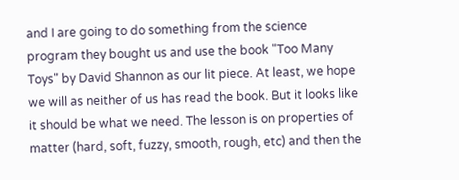and I are going to do something from the science program they bought us and use the book "Too Many Toys" by David Shannon as our lit piece. At least, we hope we will as neither of us has read the book. But it looks like it should be what we need. The lesson is on properties of matter (hard, soft, fuzzy, smooth, rough, etc) and then the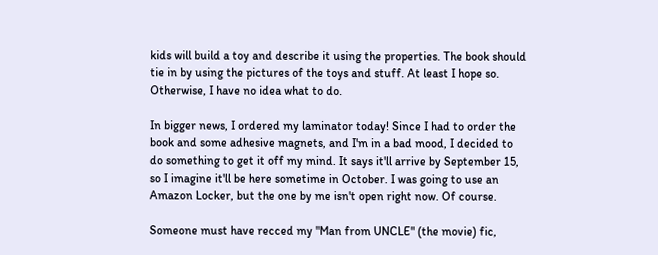kids will build a toy and describe it using the properties. The book should tie in by using the pictures of the toys and stuff. At least I hope so. Otherwise, I have no idea what to do.

In bigger news, I ordered my laminator today! Since I had to order the book and some adhesive magnets, and I'm in a bad mood, I decided to do something to get it off my mind. It says it'll arrive by September 15, so I imagine it'll be here sometime in October. I was going to use an Amazon Locker, but the one by me isn't open right now. Of course.

Someone must have recced my "Man from UNCLE" (the movie) fic,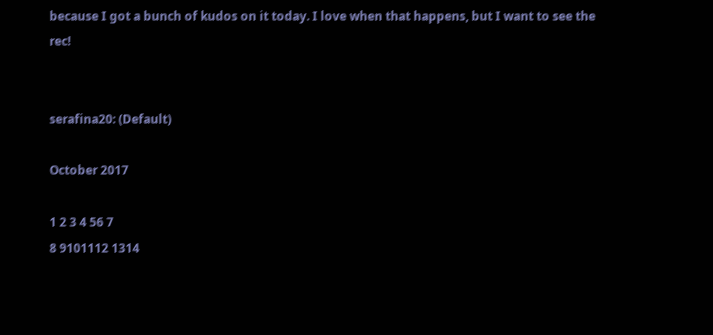because I got a bunch of kudos on it today. I love when that happens, but I want to see the rec!


serafina20: (Default)

October 2017

1 2 3 4 56 7
8 9101112 1314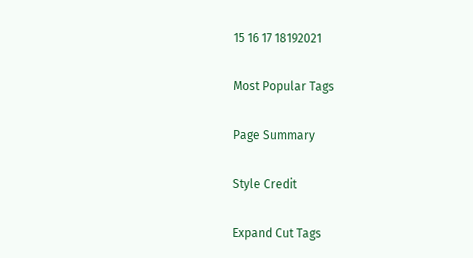15 16 17 18192021

Most Popular Tags

Page Summary

Style Credit

Expand Cut Tags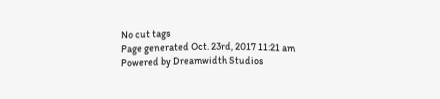No cut tags
Page generated Oct. 23rd, 2017 11:21 am
Powered by Dreamwidth Studios